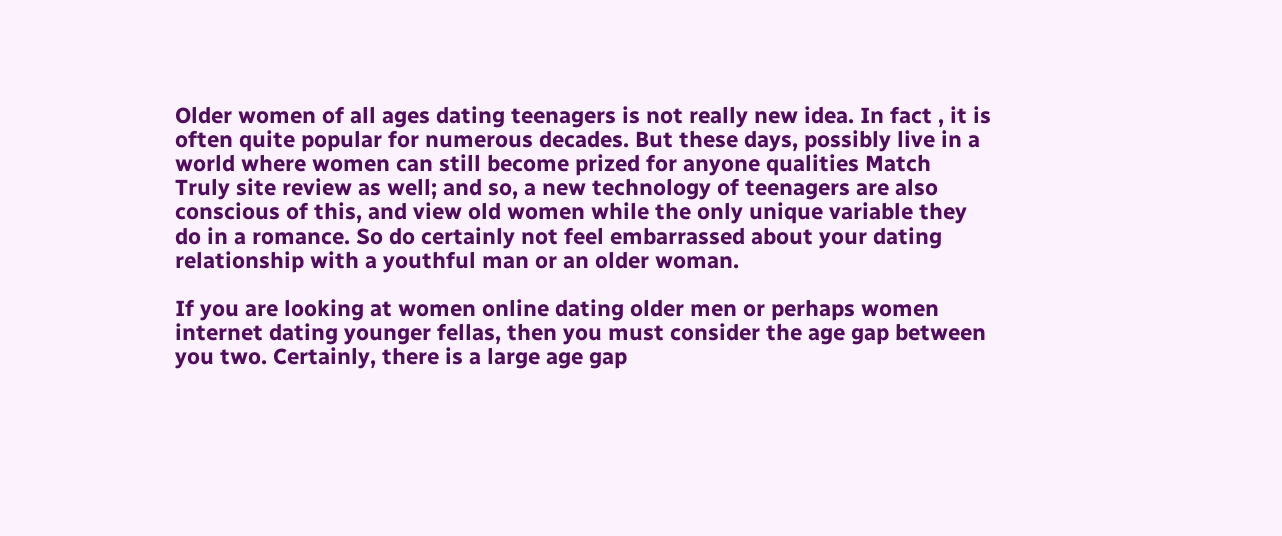Older women of all ages dating teenagers is not really new idea. In fact , it is often quite popular for numerous decades. But these days, possibly live in a world where women can still become prized for anyone qualities Match Truly site review as well; and so, a new technology of teenagers are also conscious of this, and view old women while the only unique variable they do in a romance. So do certainly not feel embarrassed about your dating relationship with a youthful man or an older woman.

If you are looking at women online dating older men or perhaps women internet dating younger fellas, then you must consider the age gap between you two. Certainly, there is a large age gap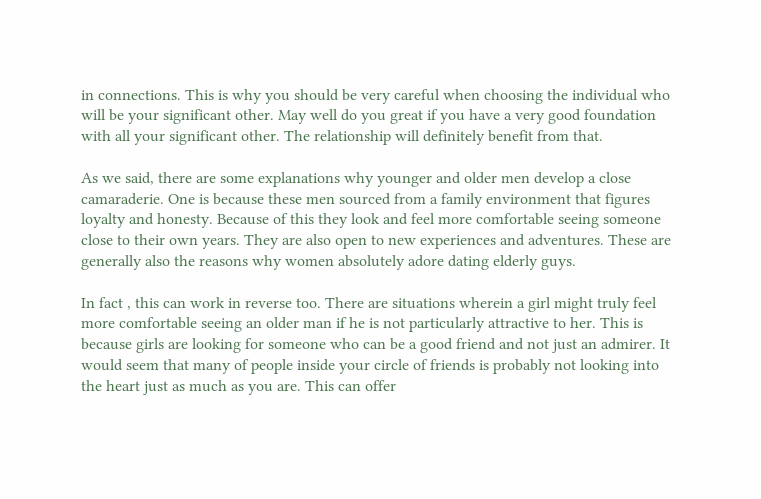in connections. This is why you should be very careful when choosing the individual who will be your significant other. May well do you great if you have a very good foundation with all your significant other. The relationship will definitely benefit from that.

As we said, there are some explanations why younger and older men develop a close camaraderie. One is because these men sourced from a family environment that figures loyalty and honesty. Because of this they look and feel more comfortable seeing someone close to their own years. They are also open to new experiences and adventures. These are generally also the reasons why women absolutely adore dating elderly guys.

In fact , this can work in reverse too. There are situations wherein a girl might truly feel more comfortable seeing an older man if he is not particularly attractive to her. This is because girls are looking for someone who can be a good friend and not just an admirer. It would seem that many of people inside your circle of friends is probably not looking into the heart just as much as you are. This can offer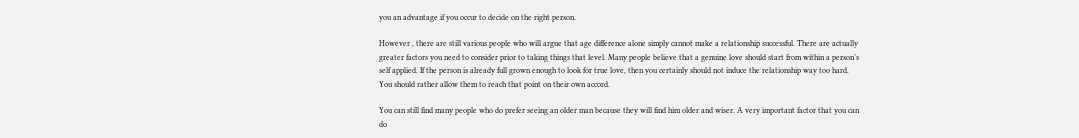you an advantage if you occur to decide on the right person.

However , there are still various people who will argue that age difference alone simply cannot make a relationship successful. There are actually greater factors you need to consider prior to taking things that level. Many people believe that a genuine love should start from within a person’s self applied. If the person is already full grown enough to look for true love, then you certainly should not induce the relationship way too hard. You should rather allow them to reach that point on their own accord.

You can still find many people who do prefer seeing an older man because they will find him older and wiser. A very important factor that you can do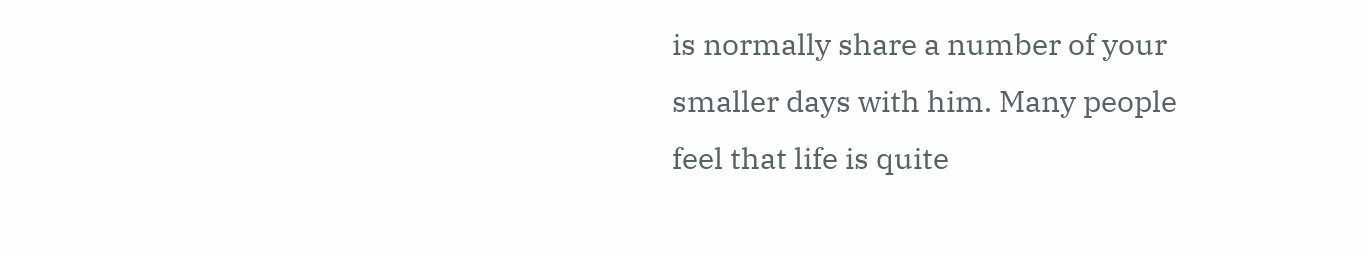is normally share a number of your smaller days with him. Many people feel that life is quite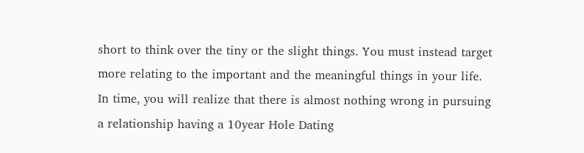short to think over the tiny or the slight things. You must instead target more relating to the important and the meaningful things in your life. In time, you will realize that there is almost nothing wrong in pursuing a relationship having a 10year Hole Dating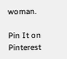woman.

Pin It on Pinterest